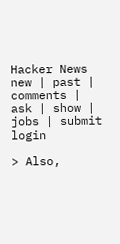Hacker News new | past | comments | ask | show | jobs | submit login

> Also,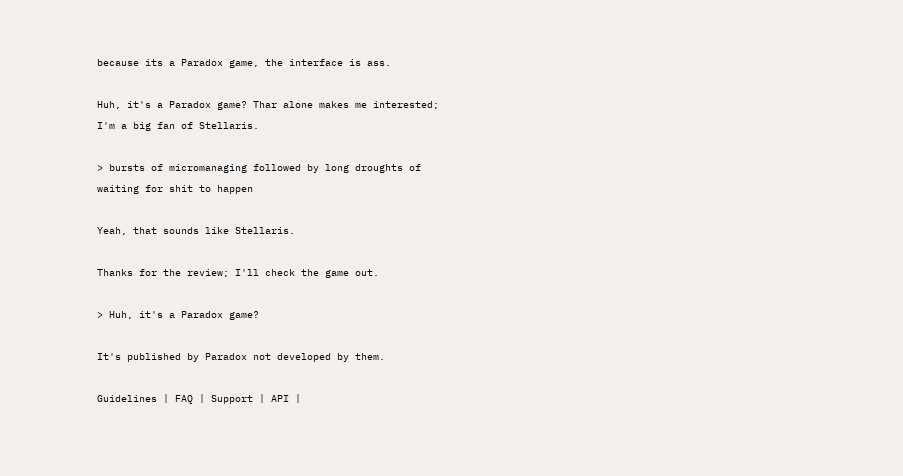because its a Paradox game, the interface is ass.

Huh, it's a Paradox game? Thar alone makes me interested; I'm a big fan of Stellaris.

> bursts of micromanaging followed by long droughts of waiting for shit to happen

Yeah, that sounds like Stellaris.

Thanks for the review; I'll check the game out.

> Huh, it's a Paradox game?

It's published by Paradox not developed by them.

Guidelines | FAQ | Support | API |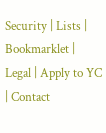Security | Lists | Bookmarklet | Legal | Apply to YC | Contact